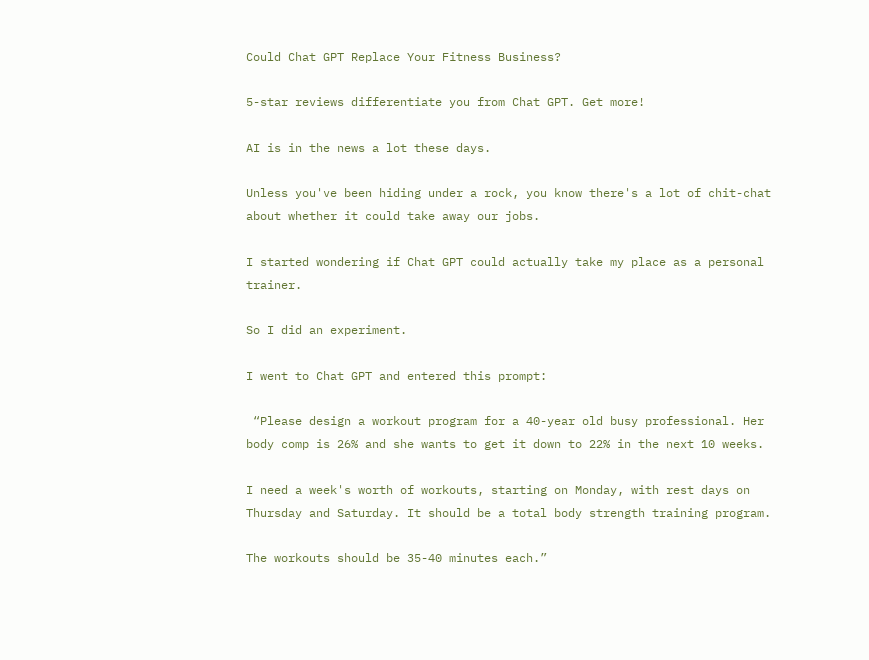Could Chat GPT Replace Your Fitness Business?

5-star reviews differentiate you from Chat GPT. Get more!

AI is in the news a lot these days.

Unless you've been hiding under a rock, you know there's a lot of chit-chat about whether it could take away our jobs.

I started wondering if Chat GPT could actually take my place as a personal trainer.

So I did an experiment.

I went to Chat GPT and entered this prompt:

 “Please design a workout program for a 40-year old busy professional. Her body comp is 26% and she wants to get it down to 22% in the next 10 weeks.

I need a week's worth of workouts, starting on Monday, with rest days on Thursday and Saturday. It should be a total body strength training program.

The workouts should be 35-40 minutes each.”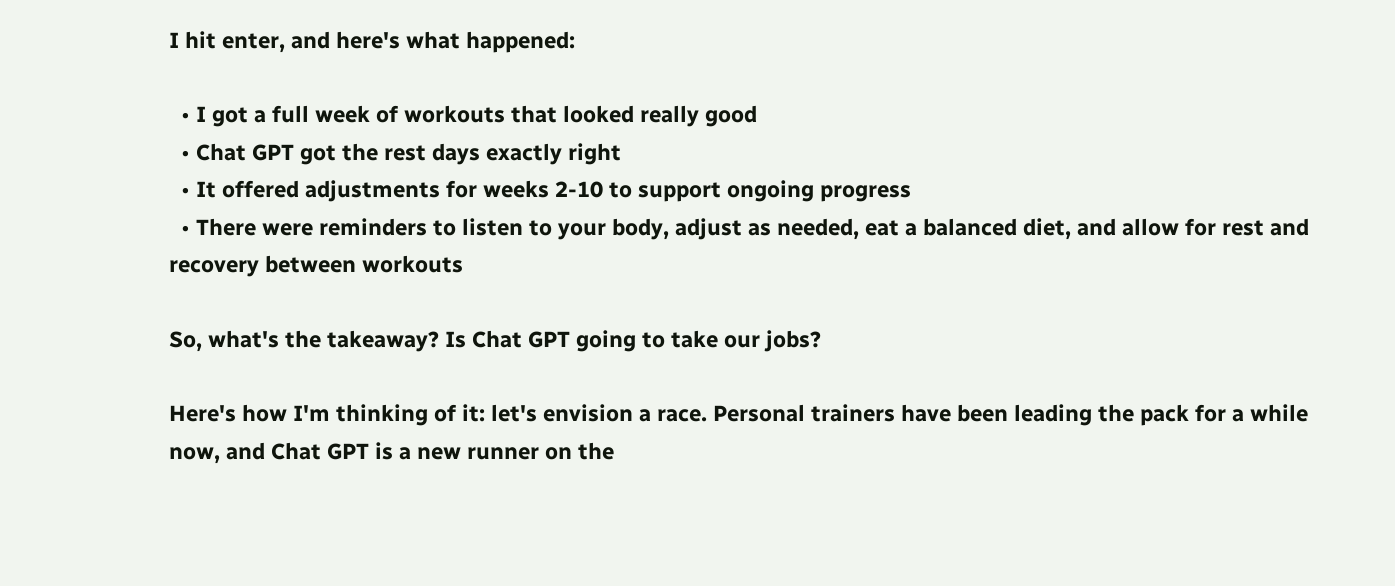I hit enter, and here's what happened:

  • I got a full week of workouts that looked really good
  • Chat GPT got the rest days exactly right
  • It offered adjustments for weeks 2-10 to support ongoing progress
  • There were reminders to listen to your body, adjust as needed, eat a balanced diet, and allow for rest and recovery between workouts

So, what's the takeaway? Is Chat GPT going to take our jobs?

Here's how I'm thinking of it: let's envision a race. Personal trainers have been leading the pack for a while now, and Chat GPT is a new runner on the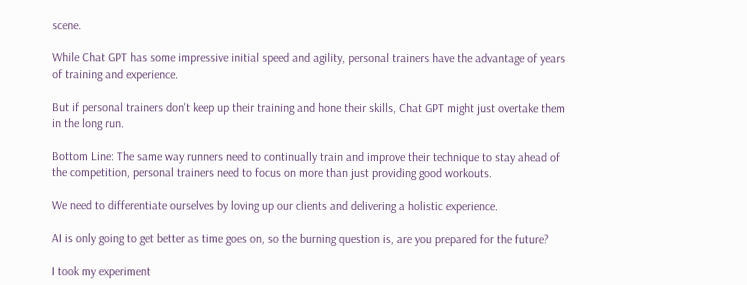scene.

While Chat GPT has some impressive initial speed and agility, personal trainers have the advantage of years of training and experience.

But if personal trainers don't keep up their training and hone their skills, Chat GPT might just overtake them in the long run.

Bottom Line: The same way runners need to continually train and improve their technique to stay ahead of the competition, personal trainers need to focus on more than just providing good workouts.

We need to differentiate ourselves by loving up our clients and delivering a holistic experience.

AI is only going to get better as time goes on, so the burning question is, are you prepared for the future?

I took my experiment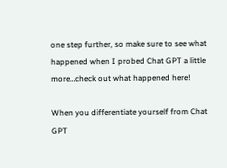one step further, so make sure to see what happened when I probed Chat GPT a little more…check out what happened here!

When you differentiate yourself from Chat GPT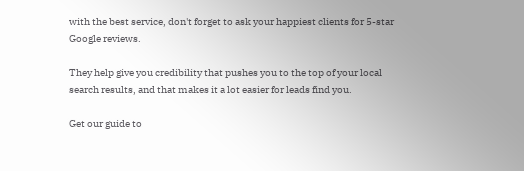with the best service, don't forget to ask your happiest clients for 5-star Google reviews.

They help give you credibility that pushes you to the top of your local search results, and that makes it a lot easier for leads find you.

Get our guide to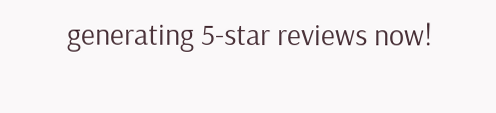generating 5-star reviews now!